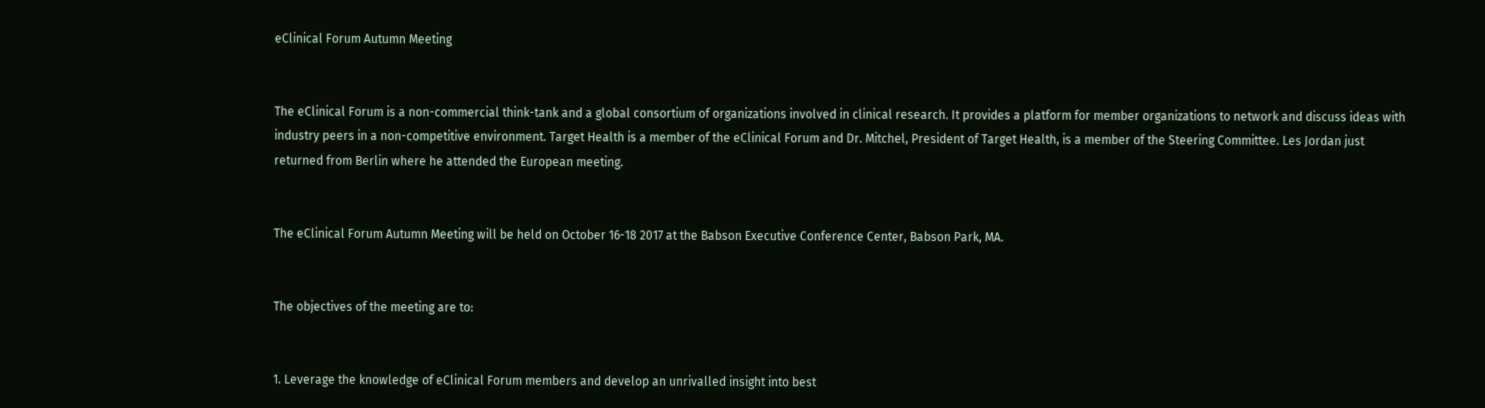eClinical Forum Autumn Meeting


The eClinical Forum is a non-commercial think-tank and a global consortium of organizations involved in clinical research. It provides a platform for member organizations to network and discuss ideas with industry peers in a non-competitive environment. Target Health is a member of the eClinical Forum and Dr. Mitchel, President of Target Health, is a member of the Steering Committee. Les Jordan just returned from Berlin where he attended the European meeting.


The eClinical Forum Autumn Meeting will be held on October 16-18 2017 at the Babson Executive Conference Center, Babson Park, MA.


The objectives of the meeting are to:


1. Leverage the knowledge of eClinical Forum members and develop an unrivalled insight into best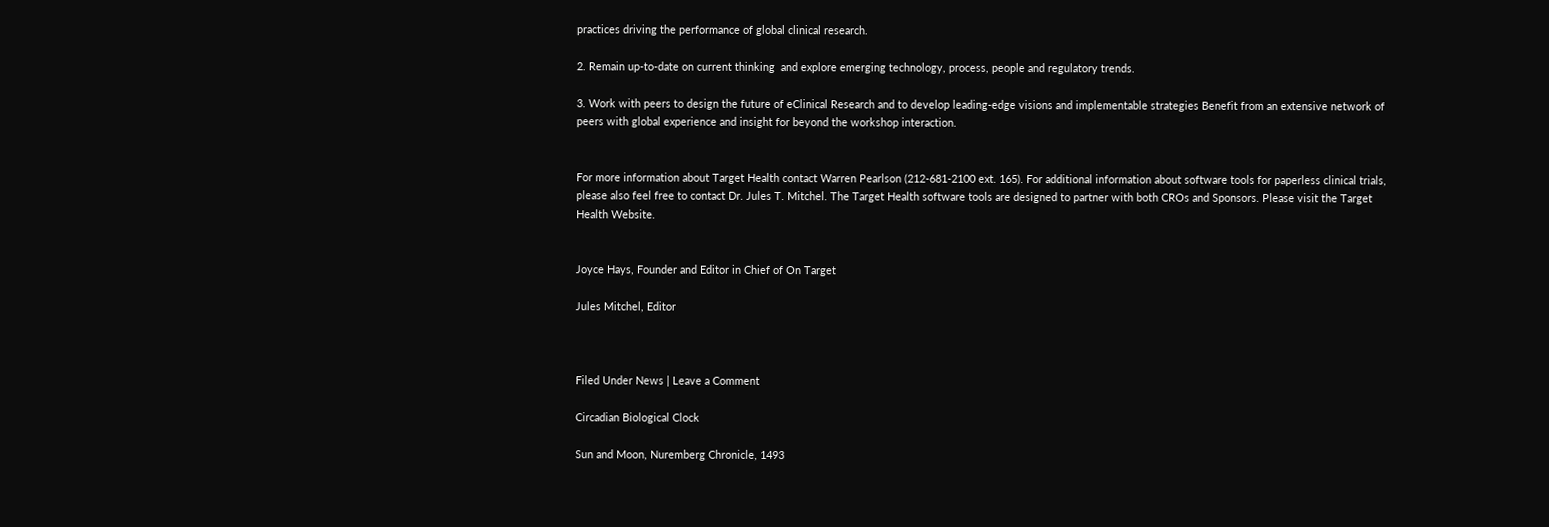practices driving the performance of global clinical research.

2. Remain up-to-date on current thinking  and explore emerging technology, process, people and regulatory trends.

3. Work with peers to design the future of eClinical Research and to develop leading-edge visions and implementable strategies Benefit from an extensive network of peers with global experience and insight for beyond the workshop interaction.


For more information about Target Health contact Warren Pearlson (212-681-2100 ext. 165). For additional information about software tools for paperless clinical trials, please also feel free to contact Dr. Jules T. Mitchel. The Target Health software tools are designed to partner with both CROs and Sponsors. Please visit the Target Health Website.


Joyce Hays, Founder and Editor in Chief of On Target

Jules Mitchel, Editor



Filed Under News | Leave a Comment

Circadian Biological Clock

Sun and Moon, Nuremberg Chronicle, 1493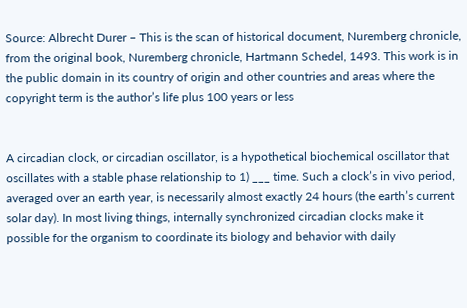Source: Albrecht Durer – This is the scan of historical document, Nuremberg chronicle, from the original book, Nuremberg chronicle, Hartmann Schedel, 1493. This work is in the public domain in its country of origin and other countries and areas where the copyright term is the author’s life plus 100 years or less


A circadian clock, or circadian oscillator, is a hypothetical biochemical oscillator that oscillates with a stable phase relationship to 1) ___ time. Such a clock’s in vivo period, averaged over an earth year, is necessarily almost exactly 24 hours (the earth’s current solar day). In most living things, internally synchronized circadian clocks make it possible for the organism to coordinate its biology and behavior with daily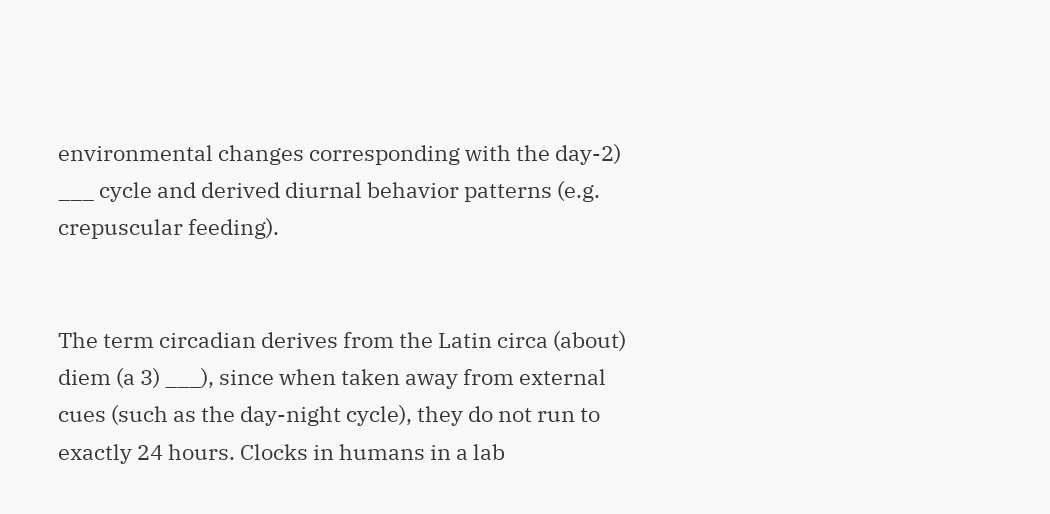environmental changes corresponding with the day-2) ___ cycle and derived diurnal behavior patterns (e.g. crepuscular feeding).


The term circadian derives from the Latin circa (about) diem (a 3) ___), since when taken away from external cues (such as the day-night cycle), they do not run to exactly 24 hours. Clocks in humans in a lab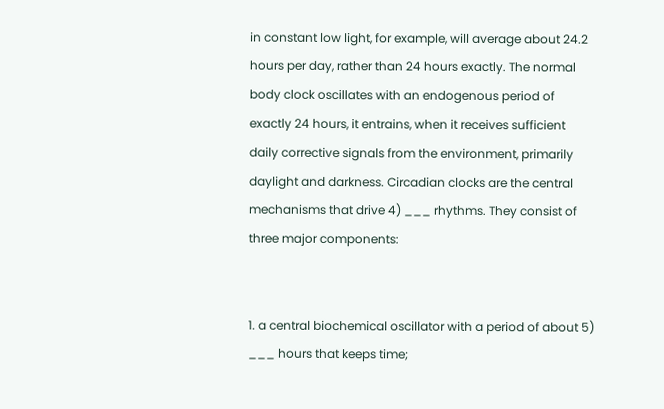in constant low light, for example, will average about 24.2 hours per day, rather than 24 hours exactly. The normal body clock oscillates with an endogenous period of exactly 24 hours, it entrains, when it receives sufficient daily corrective signals from the environment, primarily daylight and darkness. Circadian clocks are the central mechanisms that drive 4) ___ rhythms. They consist of three major components:


1. a central biochemical oscillator with a period of about 5) ___ hours that keeps time;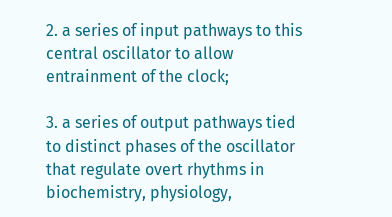2. a series of input pathways to this central oscillator to allow entrainment of the clock;

3. a series of output pathways tied to distinct phases of the oscillator that regulate overt rhythms in biochemistry, physiology,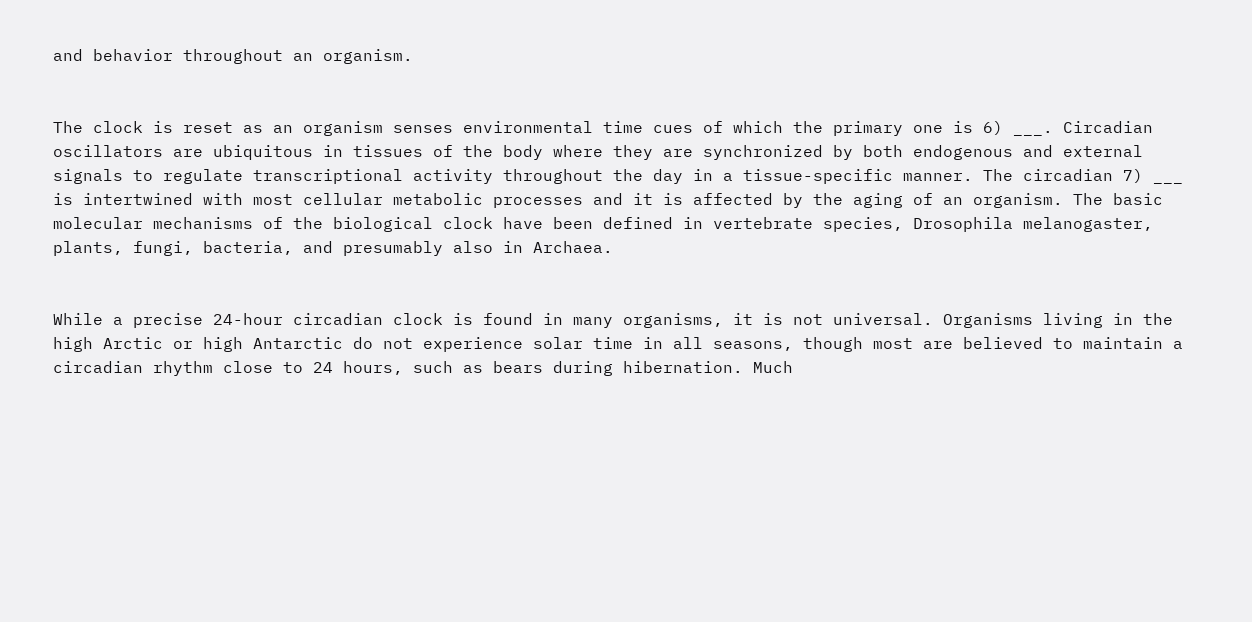and behavior throughout an organism.


The clock is reset as an organism senses environmental time cues of which the primary one is 6) ___. Circadian oscillators are ubiquitous in tissues of the body where they are synchronized by both endogenous and external signals to regulate transcriptional activity throughout the day in a tissue-specific manner. The circadian 7) ___ is intertwined with most cellular metabolic processes and it is affected by the aging of an organism. The basic molecular mechanisms of the biological clock have been defined in vertebrate species, Drosophila melanogaster, plants, fungi, bacteria, and presumably also in Archaea.


While a precise 24-hour circadian clock is found in many organisms, it is not universal. Organisms living in the high Arctic or high Antarctic do not experience solar time in all seasons, though most are believed to maintain a circadian rhythm close to 24 hours, such as bears during hibernation. Much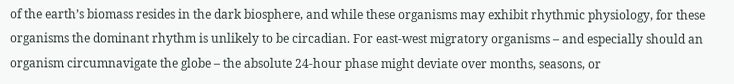of the earth’s biomass resides in the dark biosphere, and while these organisms may exhibit rhythmic physiology, for these organisms the dominant rhythm is unlikely to be circadian. For east-west migratory organisms – and especially should an organism circumnavigate the globe – the absolute 24-hour phase might deviate over months, seasons, or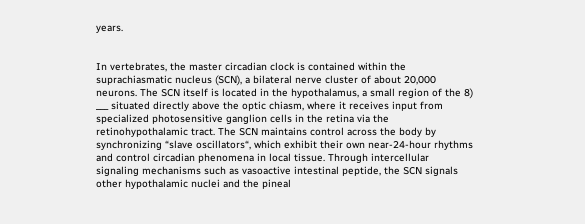years.


In vertebrates, the master circadian clock is contained within the suprachiasmatic nucleus (SCN), a bilateral nerve cluster of about 20,000 neurons. The SCN itself is located in the hypothalamus, a small region of the 8) ___ situated directly above the optic chiasm, where it receives input from specialized photosensitive ganglion cells in the retina via the retinohypothalamic tract. The SCN maintains control across the body by synchronizing “slave oscillators“, which exhibit their own near-24-hour rhythms and control circadian phenomena in local tissue. Through intercellular signaling mechanisms such as vasoactive intestinal peptide, the SCN signals other hypothalamic nuclei and the pineal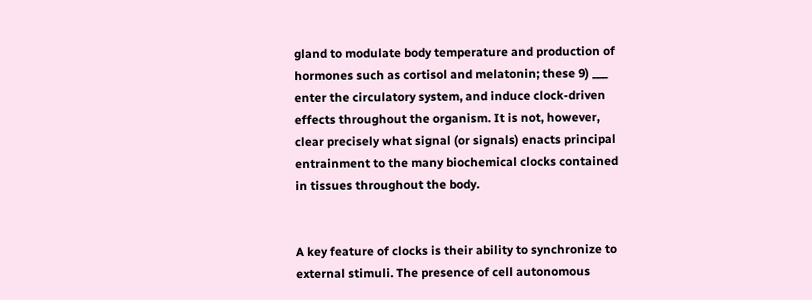gland to modulate body temperature and production of hormones such as cortisol and melatonin; these 9) ___ enter the circulatory system, and induce clock-driven effects throughout the organism. It is not, however, clear precisely what signal (or signals) enacts principal entrainment to the many biochemical clocks contained in tissues throughout the body.


A key feature of clocks is their ability to synchronize to external stimuli. The presence of cell autonomous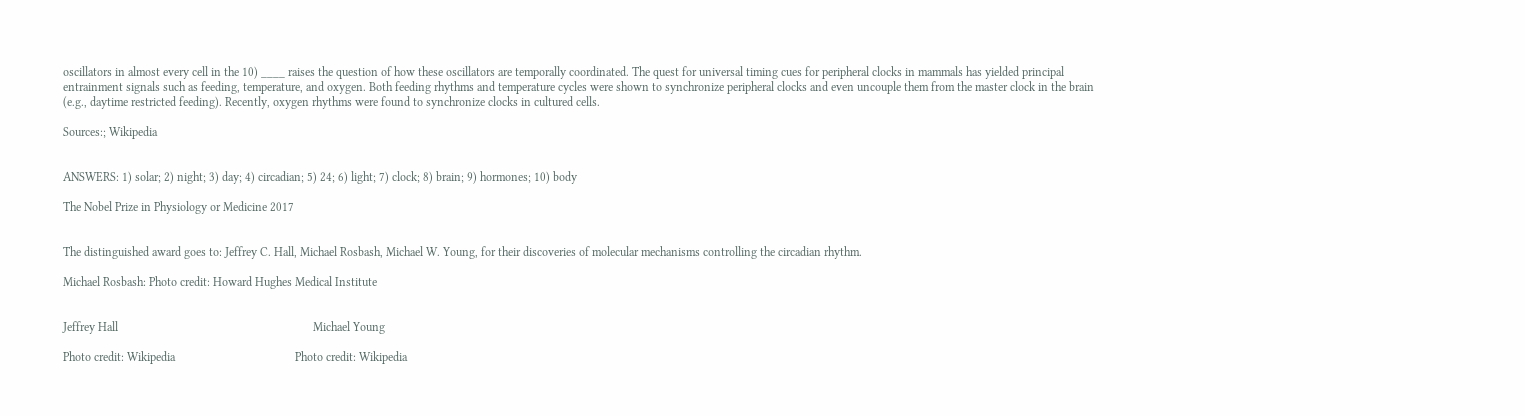oscillators in almost every cell in the 10) ____ raises the question of how these oscillators are temporally coordinated. The quest for universal timing cues for peripheral clocks in mammals has yielded principal entrainment signals such as feeding, temperature, and oxygen. Both feeding rhythms and temperature cycles were shown to synchronize peripheral clocks and even uncouple them from the master clock in the brain (e.g., daytime restricted feeding). Recently, oxygen rhythms were found to synchronize clocks in cultured cells.

Sources:; Wikipedia


ANSWERS: 1) solar; 2) night; 3) day; 4) circadian; 5) 24; 6) light; 7) clock; 8) brain; 9) hormones; 10) body

The Nobel Prize in Physiology or Medicine 2017


The distinguished award goes to: Jeffrey C. Hall, Michael Rosbash, Michael W. Young, for their discoveries of molecular mechanisms controlling the circadian rhythm.

Michael Rosbash: Photo credit: Howard Hughes Medical Institute


Jeffrey Hall                                                                 Michael Young

Photo credit: Wikipedia                                        Photo credit: Wikipedia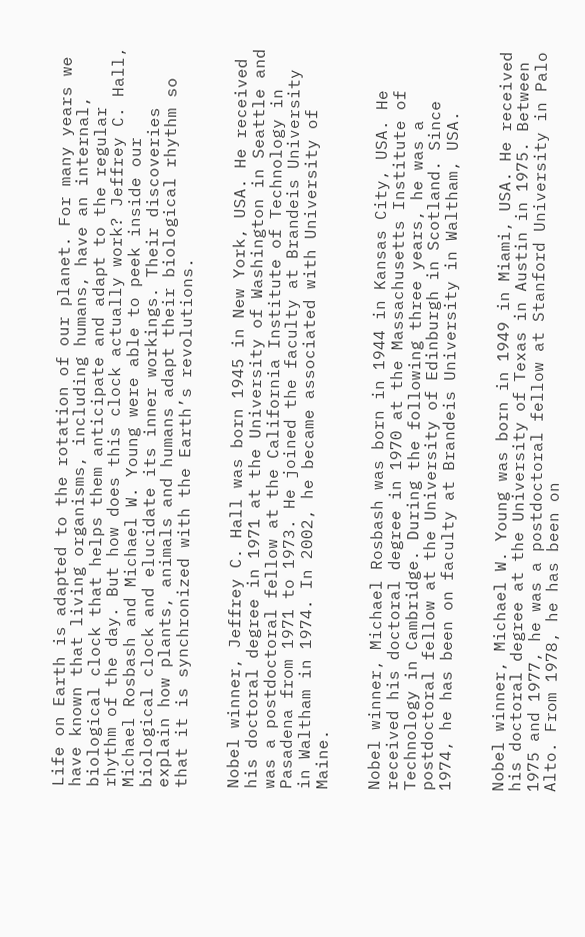Life on Earth is adapted to the rotation of our planet. For many years we have known that living organisms, including humans, have an internal, biological clock that helps them anticipate and adapt to the regular rhythm of the day. But how does this clock actually work? Jeffrey C. Hall, Michael Rosbash and Michael W. Young were able to peek inside our biological clock and elucidate its inner workings. Their discoveries explain how plants, animals and humans adapt their biological rhythm so that it is synchronized with the Earth’s revolutions.


Nobel winner, Jeffrey C. Hall was born 1945 in New York, USA. He received his doctoral degree in 1971 at the University of Washington in Seattle and was a postdoctoral fellow at the California Institute of Technology in Pasadena from 1971 to 1973. He joined the faculty at Brandeis University in Waltham in 1974. In 2002, he became associated with University of Maine.


Nobel winner, Michael Rosbash was born in 1944 in Kansas City, USA. He received his doctoral degree in 1970 at the Massachusetts Institute of Technology in Cambridge. During the following three years, he was a postdoctoral fellow at the University of Edinburgh in Scotland. Since 1974, he has been on faculty at Brandeis University in Waltham, USA.


Nobel winner, Michael W. Young was born in 1949 in Miami, USA. He received his doctoral degree at the University of Texas in Austin in 1975. Between 1975 and 1977, he was a postdoctoral fellow at Stanford University in Palo Alto. From 1978, he has been on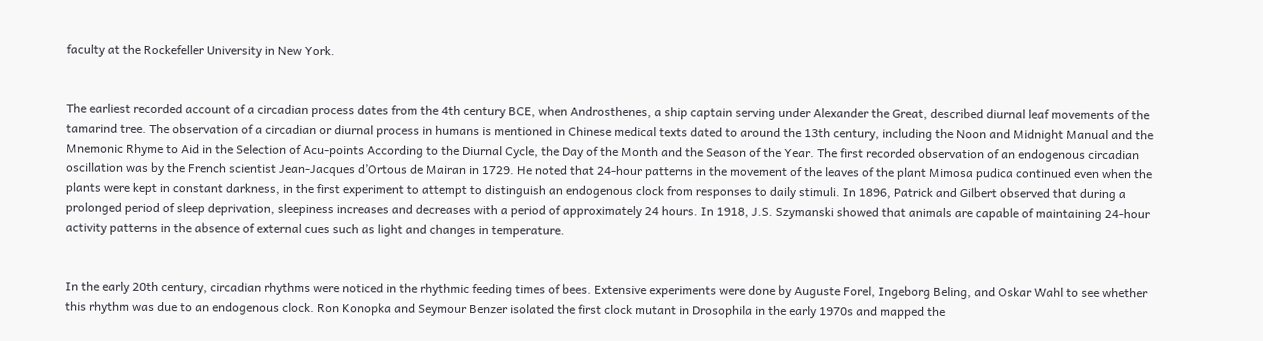faculty at the Rockefeller University in New York.


The earliest recorded account of a circadian process dates from the 4th century BCE, when Androsthenes, a ship captain serving under Alexander the Great, described diurnal leaf movements of the tamarind tree. The observation of a circadian or diurnal process in humans is mentioned in Chinese medical texts dated to around the 13th century, including the Noon and Midnight Manual and the Mnemonic Rhyme to Aid in the Selection of Acu-points According to the Diurnal Cycle, the Day of the Month and the Season of the Year. The first recorded observation of an endogenous circadian oscillation was by the French scientist Jean-Jacques d’Ortous de Mairan in 1729. He noted that 24-hour patterns in the movement of the leaves of the plant Mimosa pudica continued even when the plants were kept in constant darkness, in the first experiment to attempt to distinguish an endogenous clock from responses to daily stimuli. In 1896, Patrick and Gilbert observed that during a prolonged period of sleep deprivation, sleepiness increases and decreases with a period of approximately 24 hours. In 1918, J.S. Szymanski showed that animals are capable of maintaining 24-hour activity patterns in the absence of external cues such as light and changes in temperature.


In the early 20th century, circadian rhythms were noticed in the rhythmic feeding times of bees. Extensive experiments were done by Auguste Forel, Ingeborg Beling, and Oskar Wahl to see whether this rhythm was due to an endogenous clock. Ron Konopka and Seymour Benzer isolated the first clock mutant in Drosophila in the early 1970s and mapped the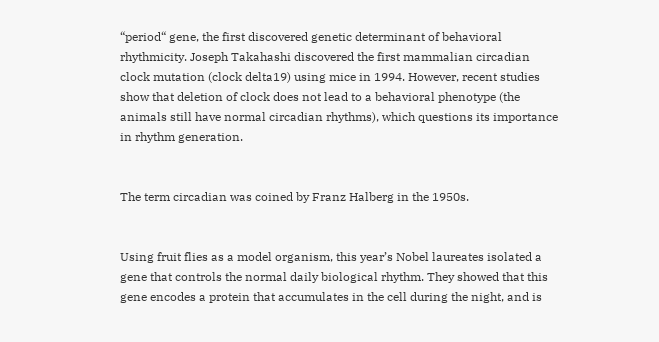“period“ gene, the first discovered genetic determinant of behavioral rhythmicity. Joseph Takahashi discovered the first mammalian circadian clock mutation (clock delta19) using mice in 1994. However, recent studies show that deletion of clock does not lead to a behavioral phenotype (the animals still have normal circadian rhythms), which questions its importance in rhythm generation.


The term circadian was coined by Franz Halberg in the 1950s.


Using fruit flies as a model organism, this year’s Nobel laureates isolated a gene that controls the normal daily biological rhythm. They showed that this gene encodes a protein that accumulates in the cell during the night, and is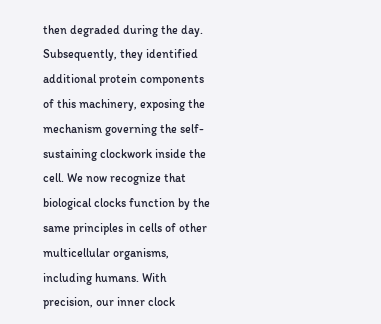then degraded during the day. Subsequently, they identified additional protein components of this machinery, exposing the mechanism governing the self-sustaining clockwork inside the cell. We now recognize that biological clocks function by the same principles in cells of other multicellular organisms, including humans. With precision, our inner clock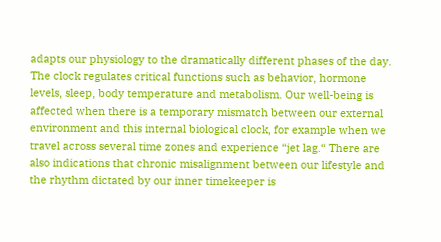adapts our physiology to the dramatically different phases of the day. The clock regulates critical functions such as behavior, hormone levels, sleep, body temperature and metabolism. Our well-being is affected when there is a temporary mismatch between our external environment and this internal biological clock, for example when we travel across several time zones and experience “jet lag.“ There are also indications that chronic misalignment between our lifestyle and the rhythm dictated by our inner timekeeper is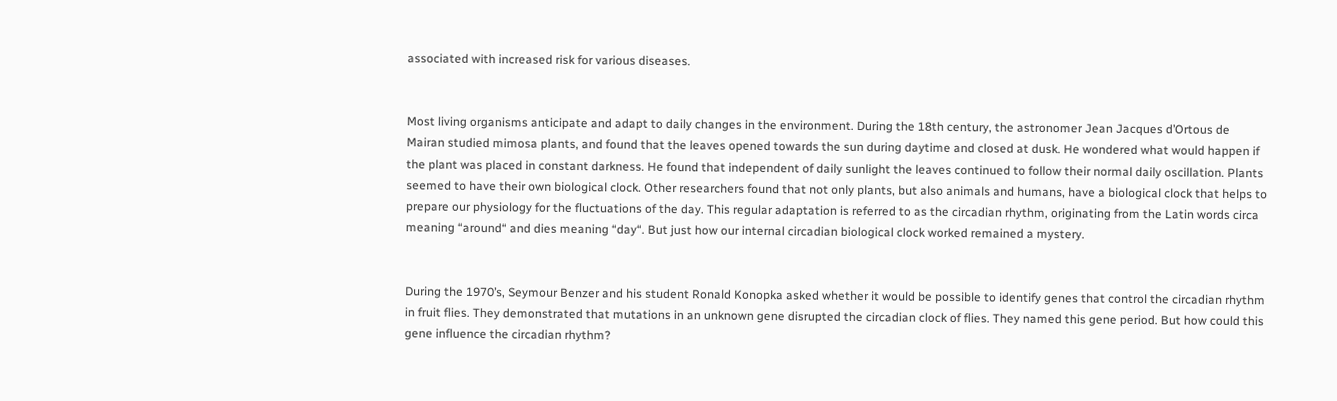associated with increased risk for various diseases.


Most living organisms anticipate and adapt to daily changes in the environment. During the 18th century, the astronomer Jean Jacques d’Ortous de Mairan studied mimosa plants, and found that the leaves opened towards the sun during daytime and closed at dusk. He wondered what would happen if the plant was placed in constant darkness. He found that independent of daily sunlight the leaves continued to follow their normal daily oscillation. Plants seemed to have their own biological clock. Other researchers found that not only plants, but also animals and humans, have a biological clock that helps to prepare our physiology for the fluctuations of the day. This regular adaptation is referred to as the circadian rhythm, originating from the Latin words circa meaning “around“ and dies meaning “day“. But just how our internal circadian biological clock worked remained a mystery.


During the 1970’s, Seymour Benzer and his student Ronald Konopka asked whether it would be possible to identify genes that control the circadian rhythm in fruit flies. They demonstrated that mutations in an unknown gene disrupted the circadian clock of flies. They named this gene period. But how could this gene influence the circadian rhythm?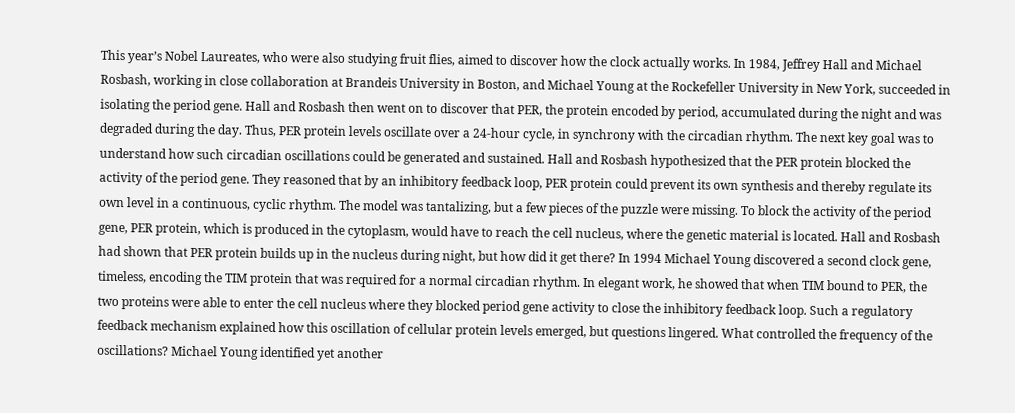This year’s Nobel Laureates, who were also studying fruit flies, aimed to discover how the clock actually works. In 1984, Jeffrey Hall and Michael Rosbash, working in close collaboration at Brandeis University in Boston, and Michael Young at the Rockefeller University in New York, succeeded in isolating the period gene. Hall and Rosbash then went on to discover that PER, the protein encoded by period, accumulated during the night and was degraded during the day. Thus, PER protein levels oscillate over a 24-hour cycle, in synchrony with the circadian rhythm. The next key goal was to understand how such circadian oscillations could be generated and sustained. Hall and Rosbash hypothesized that the PER protein blocked the activity of the period gene. They reasoned that by an inhibitory feedback loop, PER protein could prevent its own synthesis and thereby regulate its own level in a continuous, cyclic rhythm. The model was tantalizing, but a few pieces of the puzzle were missing. To block the activity of the period gene, PER protein, which is produced in the cytoplasm, would have to reach the cell nucleus, where the genetic material is located. Hall and Rosbash had shown that PER protein builds up in the nucleus during night, but how did it get there? In 1994 Michael Young discovered a second clock gene, timeless, encoding the TIM protein that was required for a normal circadian rhythm. In elegant work, he showed that when TIM bound to PER, the two proteins were able to enter the cell nucleus where they blocked period gene activity to close the inhibitory feedback loop. Such a regulatory feedback mechanism explained how this oscillation of cellular protein levels emerged, but questions lingered. What controlled the frequency of the oscillations? Michael Young identified yet another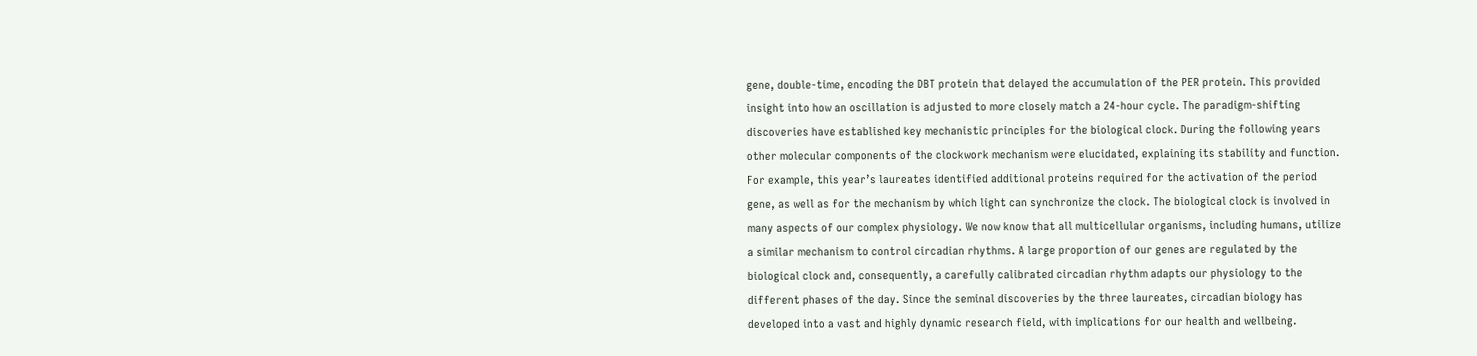gene, double-time, encoding the DBT protein that delayed the accumulation of the PER protein. This provided insight into how an oscillation is adjusted to more closely match a 24-hour cycle. The paradigm-shifting discoveries have established key mechanistic principles for the biological clock. During the following years other molecular components of the clockwork mechanism were elucidated, explaining its stability and function. For example, this year’s laureates identified additional proteins required for the activation of the period gene, as well as for the mechanism by which light can synchronize the clock. The biological clock is involved in many aspects of our complex physiology. We now know that all multicellular organisms, including humans, utilize a similar mechanism to control circadian rhythms. A large proportion of our genes are regulated by the biological clock and, consequently, a carefully calibrated circadian rhythm adapts our physiology to the different phases of the day. Since the seminal discoveries by the three laureates, circadian biology has developed into a vast and highly dynamic research field, with implications for our health and wellbeing.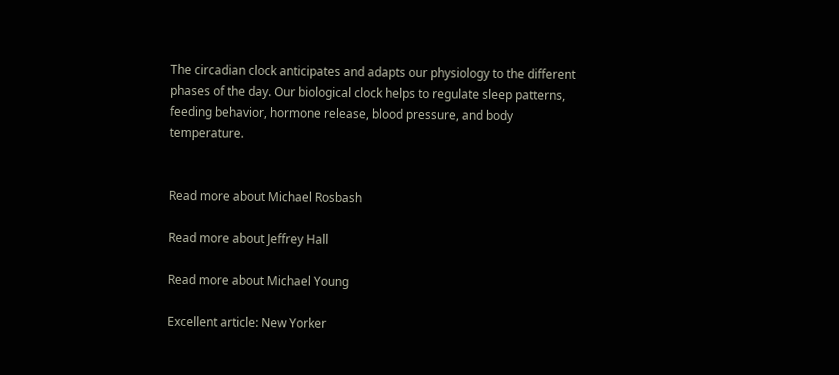The circadian clock anticipates and adapts our physiology to the different phases of the day. Our biological clock helps to regulate sleep patterns, feeding behavior, hormone release, blood pressure, and body temperature.


Read more about Michael Rosbash

Read more about Jeffrey Hall

Read more about Michael Young

Excellent article: New Yorker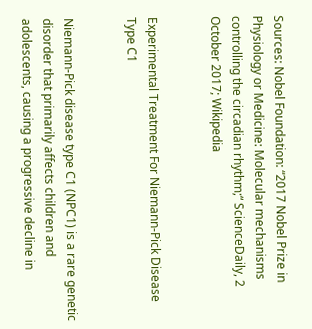Sources: Nobel Foundation: “2017 Nobel Prize in Physiology or Medicine: Molecular mechanisms controlling the circadian rhythm;“ ScienceDaily, 2 October 2017; Wikipedia


Experimental Treatment For Niemann-Pick Disease Type C1


Niemann-Pick disease type C1 (NPC1) is a rare genetic disorder that primarily affects children and adolescents, causing a progressive decline in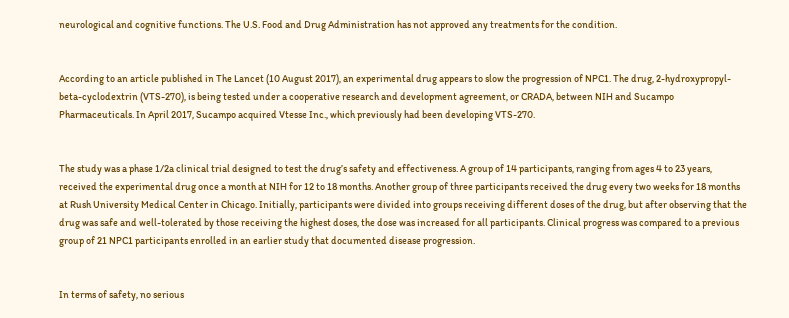neurological and cognitive functions. The U.S. Food and Drug Administration has not approved any treatments for the condition.


According to an article published in The Lancet (10 August 2017), an experimental drug appears to slow the progression of NPC1. The drug, 2-hydroxypropyl-beta-cyclodextrin (VTS-270), is being tested under a cooperative research and development agreement, or CRADA, between NIH and Sucampo Pharmaceuticals. In April 2017, Sucampo acquired Vtesse Inc., which previously had been developing VTS-270.


The study was a phase 1/2a clinical trial designed to test the drug’s safety and effectiveness. A group of 14 participants, ranging from ages 4 to 23 years, received the experimental drug once a month at NIH for 12 to 18 months. Another group of three participants received the drug every two weeks for 18 months at Rush University Medical Center in Chicago. Initially, participants were divided into groups receiving different doses of the drug, but after observing that the drug was safe and well-tolerated by those receiving the highest doses, the dose was increased for all participants. Clinical progress was compared to a previous group of 21 NPC1 participants enrolled in an earlier study that documented disease progression.


In terms of safety, no serious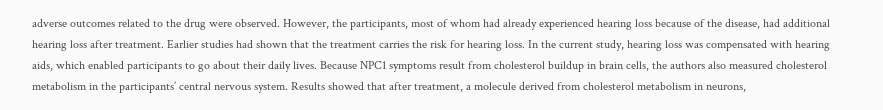adverse outcomes related to the drug were observed. However, the participants, most of whom had already experienced hearing loss because of the disease, had additional hearing loss after treatment. Earlier studies had shown that the treatment carries the risk for hearing loss. In the current study, hearing loss was compensated with hearing aids, which enabled participants to go about their daily lives. Because NPC1 symptoms result from cholesterol buildup in brain cells, the authors also measured cholesterol metabolism in the participants’ central nervous system. Results showed that after treatment, a molecule derived from cholesterol metabolism in neurons,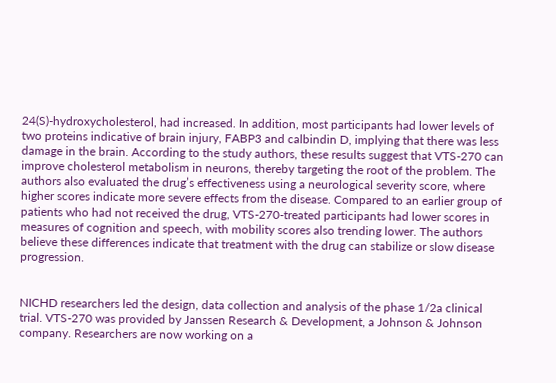24(S)-hydroxycholesterol, had increased. In addition, most participants had lower levels of two proteins indicative of brain injury, FABP3 and calbindin D, implying that there was less damage in the brain. According to the study authors, these results suggest that VTS-270 can improve cholesterol metabolism in neurons, thereby targeting the root of the problem. The authors also evaluated the drug’s effectiveness using a neurological severity score, where higher scores indicate more severe effects from the disease. Compared to an earlier group of patients who had not received the drug, VTS-270-treated participants had lower scores in measures of cognition and speech, with mobility scores also trending lower. The authors believe these differences indicate that treatment with the drug can stabilize or slow disease progression.


NICHD researchers led the design, data collection and analysis of the phase 1/2a clinical trial. VTS-270 was provided by Janssen Research & Development, a Johnson & Johnson company. Researchers are now working on a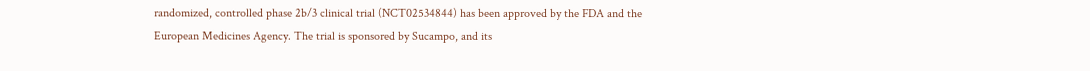randomized, controlled phase 2b/3 clinical trial (NCT02534844) has been approved by the FDA and the European Medicines Agency. The trial is sponsored by Sucampo, and its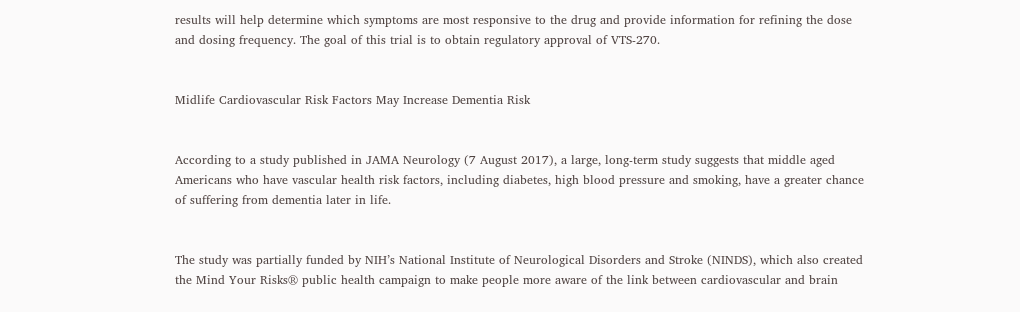results will help determine which symptoms are most responsive to the drug and provide information for refining the dose and dosing frequency. The goal of this trial is to obtain regulatory approval of VTS-270.


Midlife Cardiovascular Risk Factors May Increase Dementia Risk


According to a study published in JAMA Neurology (7 August 2017), a large, long-term study suggests that middle aged Americans who have vascular health risk factors, including diabetes, high blood pressure and smoking, have a greater chance of suffering from dementia later in life.


The study was partially funded by NIH’s National Institute of Neurological Disorders and Stroke (NINDS), which also created the Mind Your Risks® public health campaign to make people more aware of the link between cardiovascular and brain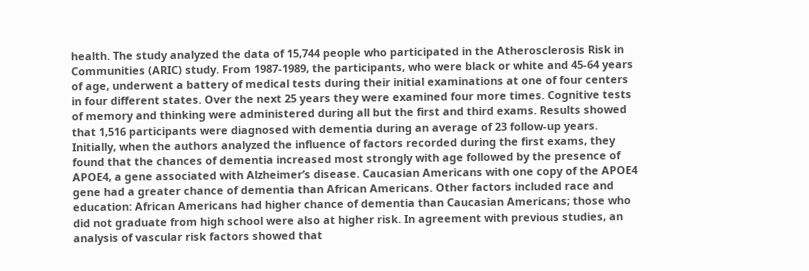health. The study analyzed the data of 15,744 people who participated in the Atherosclerosis Risk in Communities (ARIC) study. From 1987-1989, the participants, who were black or white and 45-64 years of age, underwent a battery of medical tests during their initial examinations at one of four centers in four different states. Over the next 25 years they were examined four more times. Cognitive tests of memory and thinking were administered during all but the first and third exams. Results showed that 1,516 participants were diagnosed with dementia during an average of 23 follow-up years. Initially, when the authors analyzed the influence of factors recorded during the first exams, they found that the chances of dementia increased most strongly with age followed by the presence of APOE4, a gene associated with Alzheimer’s disease. Caucasian Americans with one copy of the APOE4 gene had a greater chance of dementia than African Americans. Other factors included race and education: African Americans had higher chance of dementia than Caucasian Americans; those who did not graduate from high school were also at higher risk. In agreement with previous studies, an analysis of vascular risk factors showed that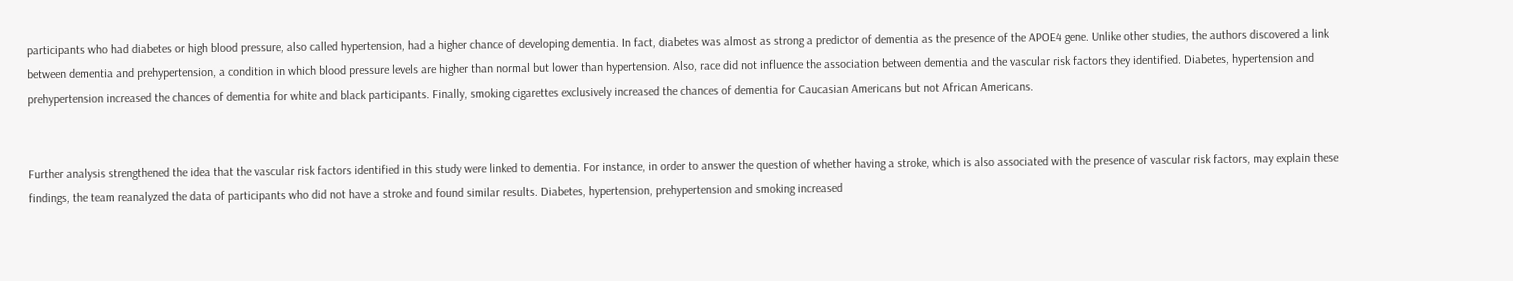participants who had diabetes or high blood pressure, also called hypertension, had a higher chance of developing dementia. In fact, diabetes was almost as strong a predictor of dementia as the presence of the APOE4 gene. Unlike other studies, the authors discovered a link between dementia and prehypertension, a condition in which blood pressure levels are higher than normal but lower than hypertension. Also, race did not influence the association between dementia and the vascular risk factors they identified. Diabetes, hypertension and prehypertension increased the chances of dementia for white and black participants. Finally, smoking cigarettes exclusively increased the chances of dementia for Caucasian Americans but not African Americans.


Further analysis strengthened the idea that the vascular risk factors identified in this study were linked to dementia. For instance, in order to answer the question of whether having a stroke, which is also associated with the presence of vascular risk factors, may explain these findings, the team reanalyzed the data of participants who did not have a stroke and found similar results. Diabetes, hypertension, prehypertension and smoking increased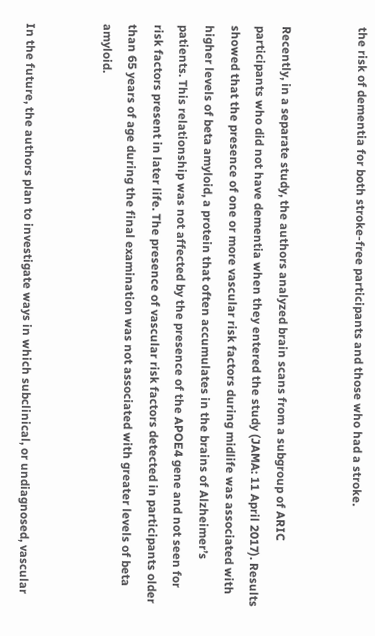the risk of dementia for both stroke-free participants and those who had a stroke.


Recently, in a separate study, the authors analyzed brain scans from a subgroup of ARIC participants who did not have dementia when they entered the study (JAMA: 11 April 2017). Results showed that the presence of one or more vascular risk factors during midlife was associated with higher levels of beta amyloid, a protein that often accumulates in the brains of Alzheimer’s patients. This relationship was not affected by the presence of the APOE4 gene and not seen for risk factors present in later life. The presence of vascular risk factors detected in participants older than 65 years of age during the final examination was not associated with greater levels of beta amyloid.


In the future, the authors plan to investigate ways in which subclinical, or undiagnosed, vascular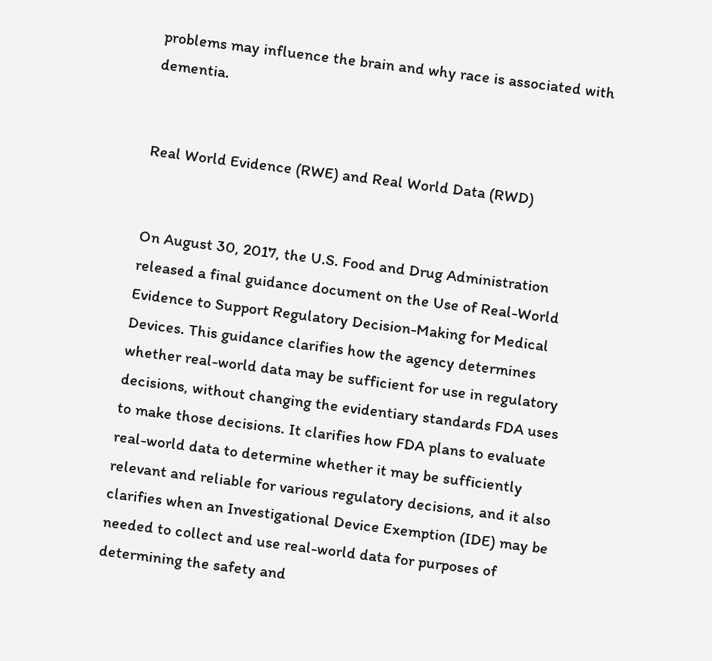problems may influence the brain and why race is associated with dementia.


Real World Evidence (RWE) and Real World Data (RWD)


On August 30, 2017, the U.S. Food and Drug Administration released a final guidance document on the Use of Real-World Evidence to Support Regulatory Decision-Making for Medical Devices. This guidance clarifies how the agency determines whether real-world data may be sufficient for use in regulatory decisions, without changing the evidentiary standards FDA uses to make those decisions. It clarifies how FDA plans to evaluate real-world data to determine whether it may be sufficiently relevant and reliable for various regulatory decisions, and it also clarifies when an Investigational Device Exemption (IDE) may be needed to collect and use real-world data for purposes of determining the safety and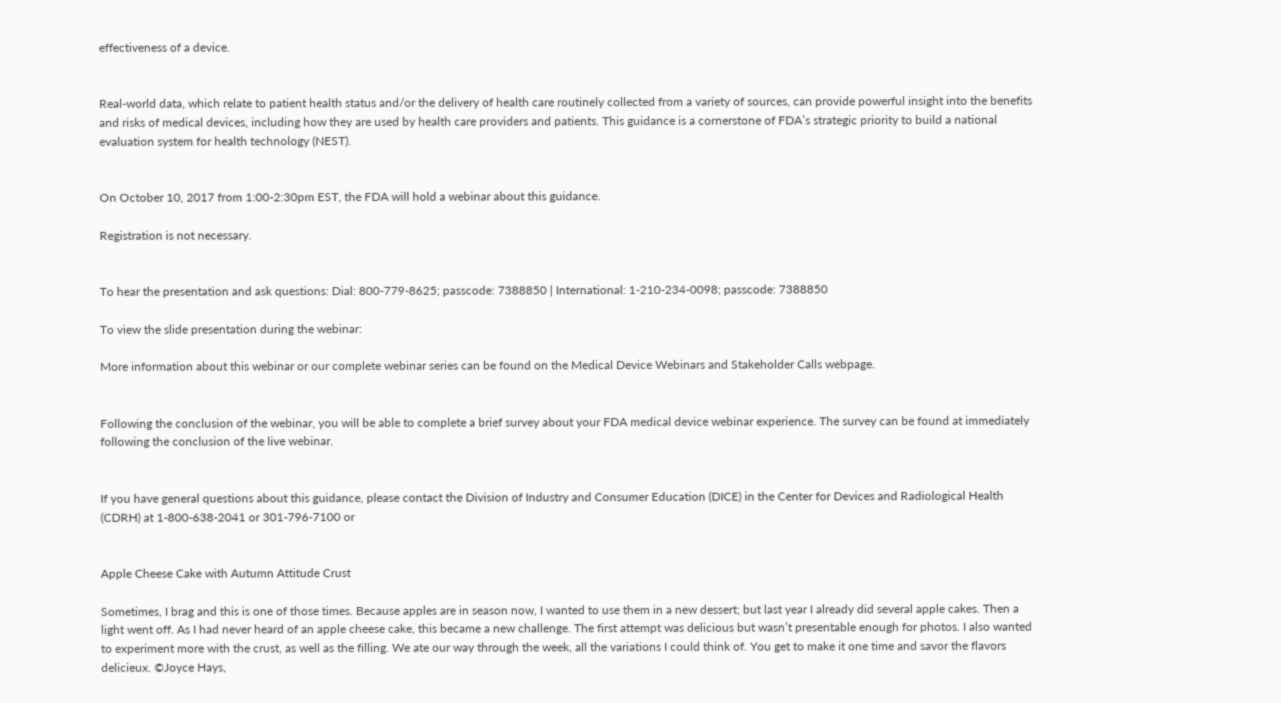effectiveness of a device.


Real-world data, which relate to patient health status and/or the delivery of health care routinely collected from a variety of sources, can provide powerful insight into the benefits and risks of medical devices, including how they are used by health care providers and patients. This guidance is a cornerstone of FDA’s strategic priority to build a national evaluation system for health technology (NEST).


On October 10, 2017 from 1:00-2:30pm EST, the FDA will hold a webinar about this guidance.

Registration is not necessary.


To hear the presentation and ask questions: Dial: 800-779-8625; passcode: 7388850 | International: 1-210-234-0098; passcode: 7388850

To view the slide presentation during the webinar:

More information about this webinar or our complete webinar series can be found on the Medical Device Webinars and Stakeholder Calls webpage.


Following the conclusion of the webinar, you will be able to complete a brief survey about your FDA medical device webinar experience. The survey can be found at immediately following the conclusion of the live webinar.


If you have general questions about this guidance, please contact the Division of Industry and Consumer Education (DICE) in the Center for Devices and Radiological Health (CDRH) at 1-800-638-2041 or 301-796-7100 or


Apple Cheese Cake with Autumn Attitude Crust

Sometimes, I brag and this is one of those times. Because apples are in season now, I wanted to use them in a new dessert; but last year I already did several apple cakes. Then a light went off. As I had never heard of an apple cheese cake, this became a new challenge. The first attempt was delicious but wasn’t presentable enough for photos. I also wanted to experiment more with the crust, as well as the filling. We ate our way through the week, all the variations I could think of. You get to make it one time and savor the flavors delicieux. ©Joyce Hays,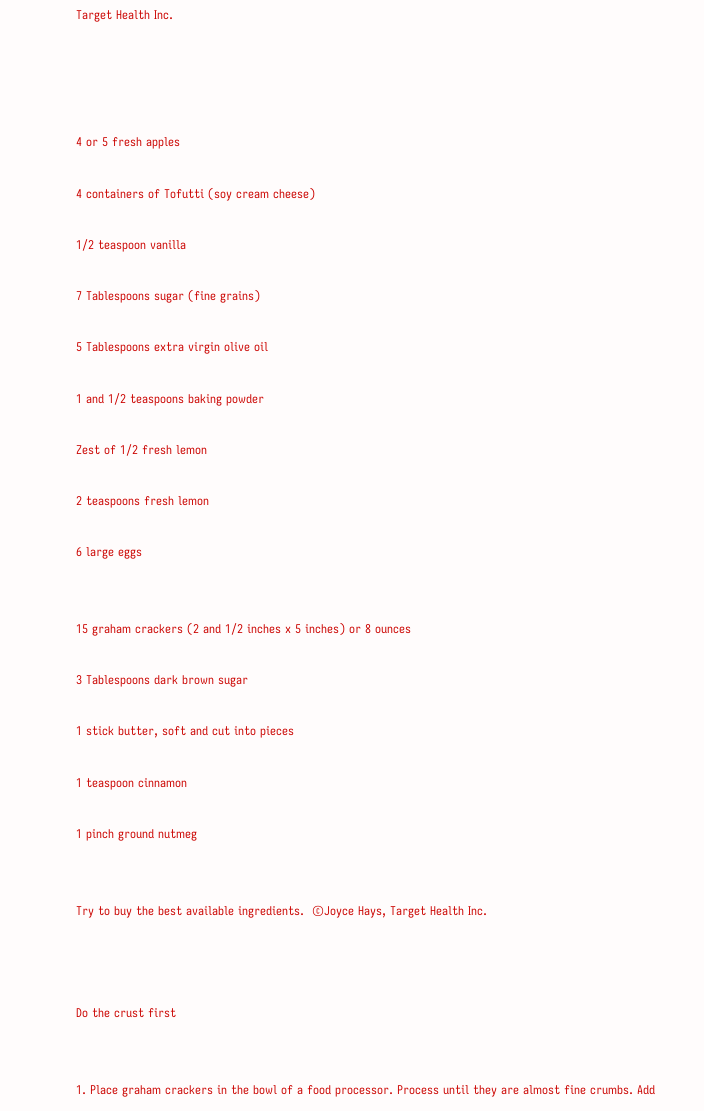Target Health Inc.




4 or 5 fresh apples

4 containers of Tofutti (soy cream cheese)

1/2 teaspoon vanilla

7 Tablespoons sugar (fine grains)

5 Tablespoons extra virgin olive oil

1 and 1/2 teaspoons baking powder

Zest of 1/2 fresh lemon

2 teaspoons fresh lemon

6 large eggs


15 graham crackers (2 and 1/2 inches x 5 inches) or 8 ounces

3 Tablespoons dark brown sugar

1 stick butter, soft and cut into pieces

1 teaspoon cinnamon

1 pinch ground nutmeg


Try to buy the best available ingredients.  ©Joyce Hays, Target Health Inc.



Do the crust first


1. Place graham crackers in the bowl of a food processor. Process until they are almost fine crumbs. Add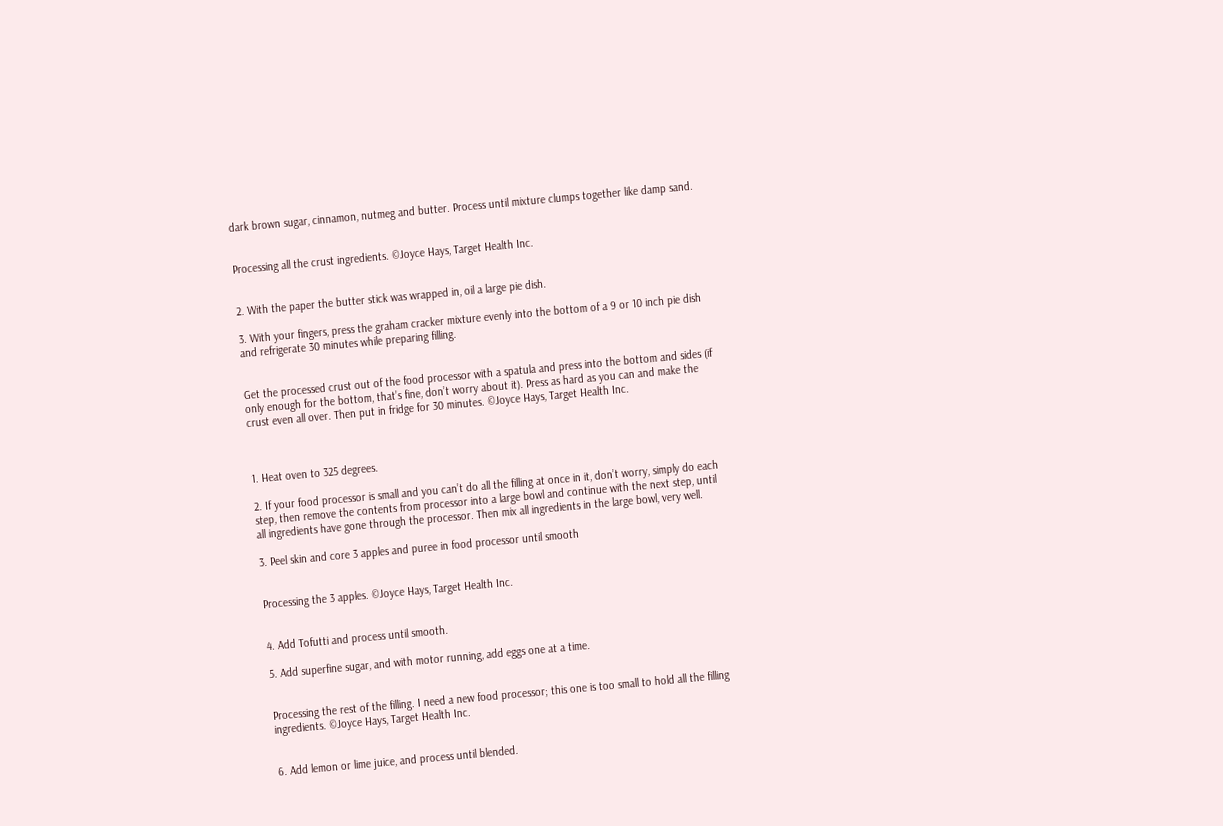dark brown sugar, cinnamon, nutmeg and butter. Process until mixture clumps together like damp sand.


Processing all the crust ingredients. ©Joyce Hays, Target Health Inc.


2. With the paper the butter stick was wrapped in, oil a large pie dish.

3. With your fingers, press the graham cracker mixture evenly into the bottom of a 9 or 10 inch pie dish and refrigerate 30 minutes while preparing filling.


Get the processed crust out of the food processor with a spatula and press into the bottom and sides (if only enough for the bottom, that’s fine, don’t worry about it). Press as hard as you can and make the crust even all over. Then put in fridge for 30 minutes. ©Joyce Hays, Target Health Inc.



1. Heat oven to 325 degrees.

2. If your food processor is small and you can’t do all the filling at once in it, don’t worry, simply do each step, then remove the contents from processor into a large bowl and continue with the next step, until all ingredients have gone through the processor. Then mix all ingredients in the large bowl, very well.

3. Peel skin and core 3 apples and puree in food processor until smooth


Processing the 3 apples. ©Joyce Hays, Target Health Inc.


4. Add Tofutti and process until smooth.

5. Add superfine sugar, and with motor running, add eggs one at a time.


Processing the rest of the filling. I need a new food processor; this one is too small to hold all the filling ingredients. ©Joyce Hays, Target Health Inc.


6. Add lemon or lime juice, and process until blended.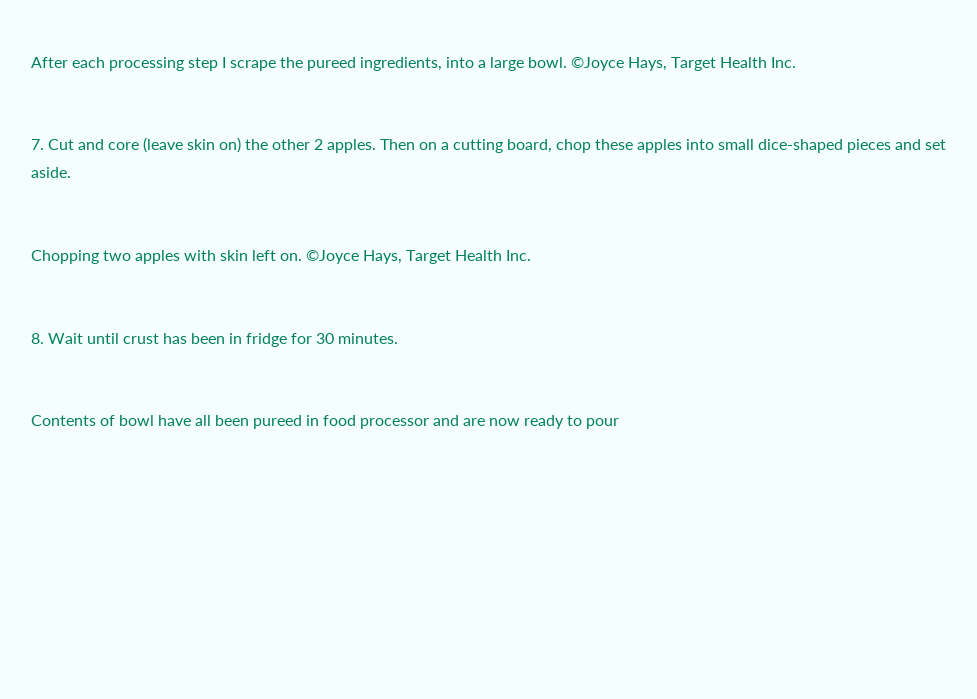After each processing step I scrape the pureed ingredients, into a large bowl. ©Joyce Hays, Target Health Inc.


7. Cut and core (leave skin on) the other 2 apples. Then on a cutting board, chop these apples into small dice-shaped pieces and set aside.


Chopping two apples with skin left on. ©Joyce Hays, Target Health Inc.


8. Wait until crust has been in fridge for 30 minutes.


Contents of bowl have all been pureed in food processor and are now ready to pour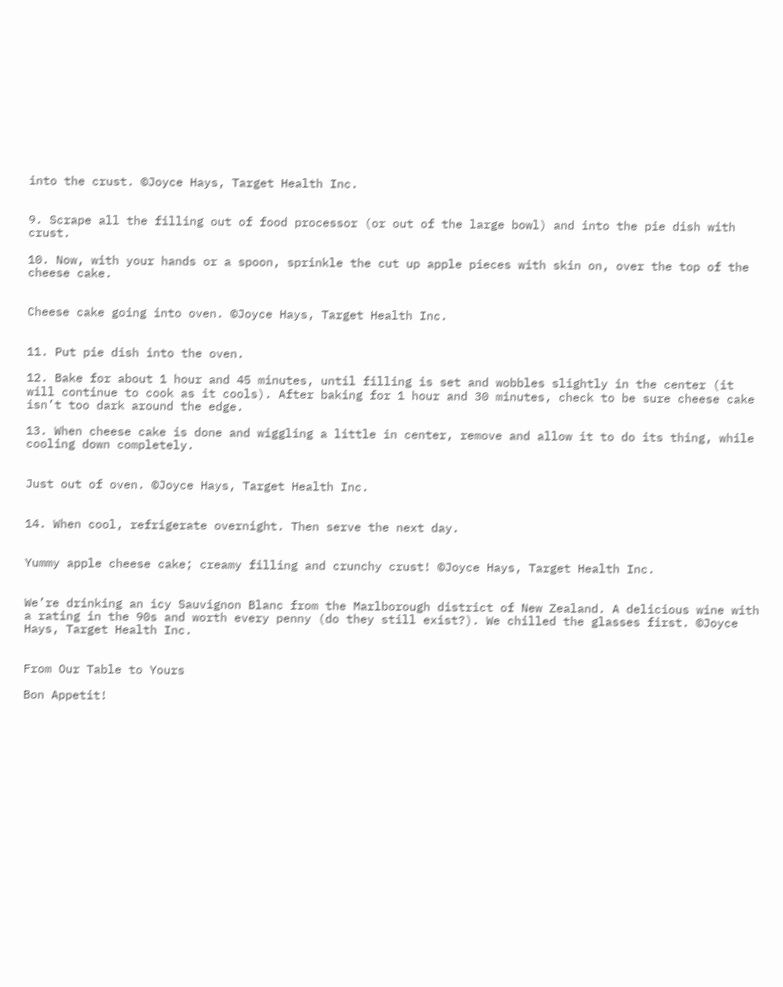into the crust. ©Joyce Hays, Target Health Inc.


9. Scrape all the filling out of food processor (or out of the large bowl) and into the pie dish with crust.

10. Now, with your hands or a spoon, sprinkle the cut up apple pieces with skin on, over the top of the cheese cake.


Cheese cake going into oven. ©Joyce Hays, Target Health Inc.


11. Put pie dish into the oven.

12. Bake for about 1 hour and 45 minutes, until filling is set and wobbles slightly in the center (it will continue to cook as it cools). After baking for 1 hour and 30 minutes, check to be sure cheese cake isn’t too dark around the edge.

13. When cheese cake is done and wiggling a little in center, remove and allow it to do its thing, while cooling down completely.


Just out of oven. ©Joyce Hays, Target Health Inc.


14. When cool, refrigerate overnight. Then serve the next day.


Yummy apple cheese cake; creamy filling and crunchy crust! ©Joyce Hays, Target Health Inc.


We’re drinking an icy Sauvignon Blanc from the Marlborough district of New Zealand. A delicious wine with a rating in the 90s and worth every penny (do they still exist?). We chilled the glasses first. ©Joyce Hays, Target Health Inc.


From Our Table to Yours

Bon Appetit!